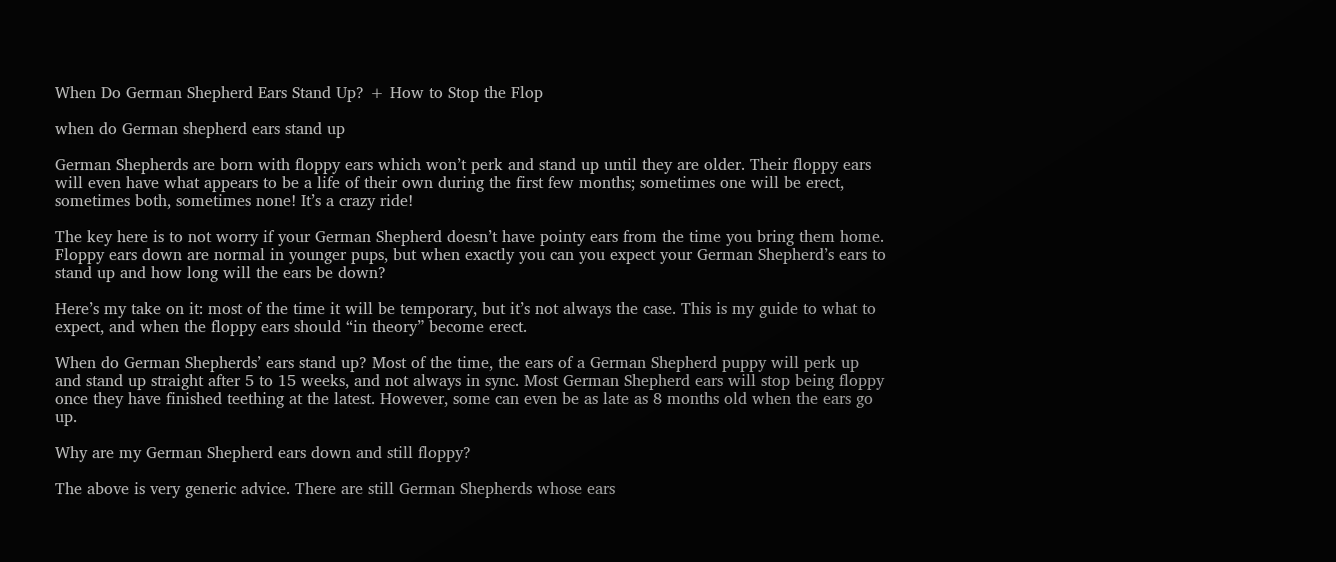When Do German Shepherd Ears Stand Up? + How to Stop the Flop

when do German shepherd ears stand up

German Shepherds are born with floppy ears which won’t perk and stand up until they are older. Their floppy ears will even have what appears to be a life of their own during the first few months; sometimes one will be erect, sometimes both, sometimes none! It’s a crazy ride!

The key here is to not worry if your German Shepherd doesn’t have pointy ears from the time you bring them home. Floppy ears down are normal in younger pups, but when exactly you can you expect your German Shepherd’s ears to stand up and how long will the ears be down?

Here’s my take on it: most of the time it will be temporary, but it’s not always the case. This is my guide to what to expect, and when the floppy ears should “in theory” become erect.

When do German Shepherds’ ears stand up? Most of the time, the ears of a German Shepherd puppy will perk up and stand up straight after 5 to 15 weeks, and not always in sync. Most German Shepherd ears will stop being floppy once they have finished teething at the latest. However, some can even be as late as 8 months old when the ears go up.

Why are my German Shepherd ears down and still floppy?

The above is very generic advice. There are still German Shepherds whose ears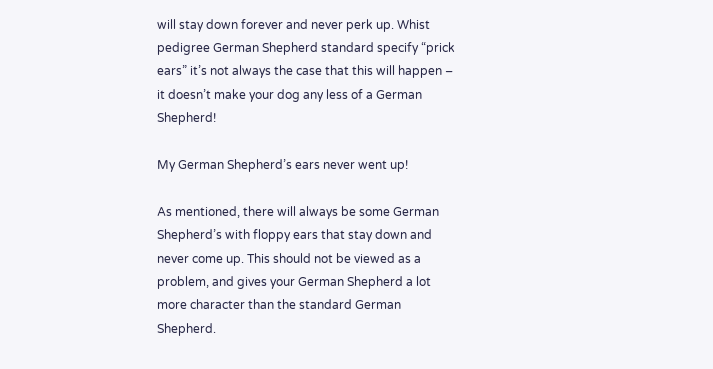will stay down forever and never perk up. Whist pedigree German Shepherd standard specify “prick ears” it’s not always the case that this will happen – it doesn’t make your dog any less of a German Shepherd!

My German Shepherd’s ears never went up!

As mentioned, there will always be some German Shepherd’s with floppy ears that stay down and never come up. This should not be viewed as a problem, and gives your German Shepherd a lot more character than the standard German Shepherd.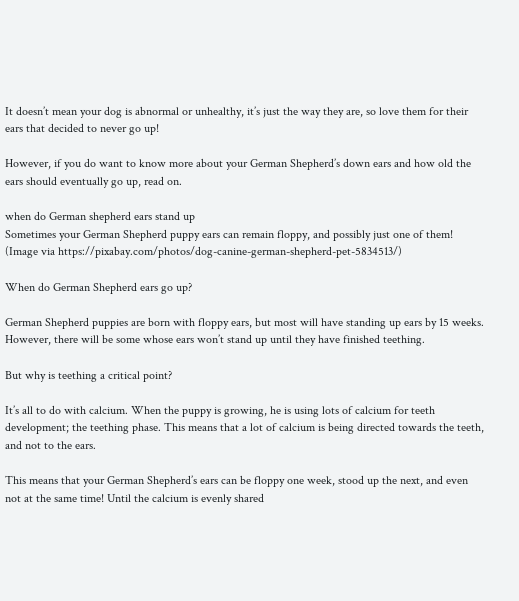It doesn’t mean your dog is abnormal or unhealthy, it’s just the way they are, so love them for their ears that decided to never go up!

However, if you do want to know more about your German Shepherd’s down ears and how old the ears should eventually go up, read on.

when do German shepherd ears stand up
Sometimes your German Shepherd puppy ears can remain floppy, and possibly just one of them! (Image via https://pixabay.com/photos/dog-canine-german-shepherd-pet-5834513/)

When do German Shepherd ears go up?

German Shepherd puppies are born with floppy ears, but most will have standing up ears by 15 weeks. However, there will be some whose ears won’t stand up until they have finished teething.

But why is teething a critical point?

It’s all to do with calcium. When the puppy is growing, he is using lots of calcium for teeth development; the teething phase. This means that a lot of calcium is being directed towards the teeth, and not to the ears.

This means that your German Shepherd’s ears can be floppy one week, stood up the next, and even not at the same time! Until the calcium is evenly shared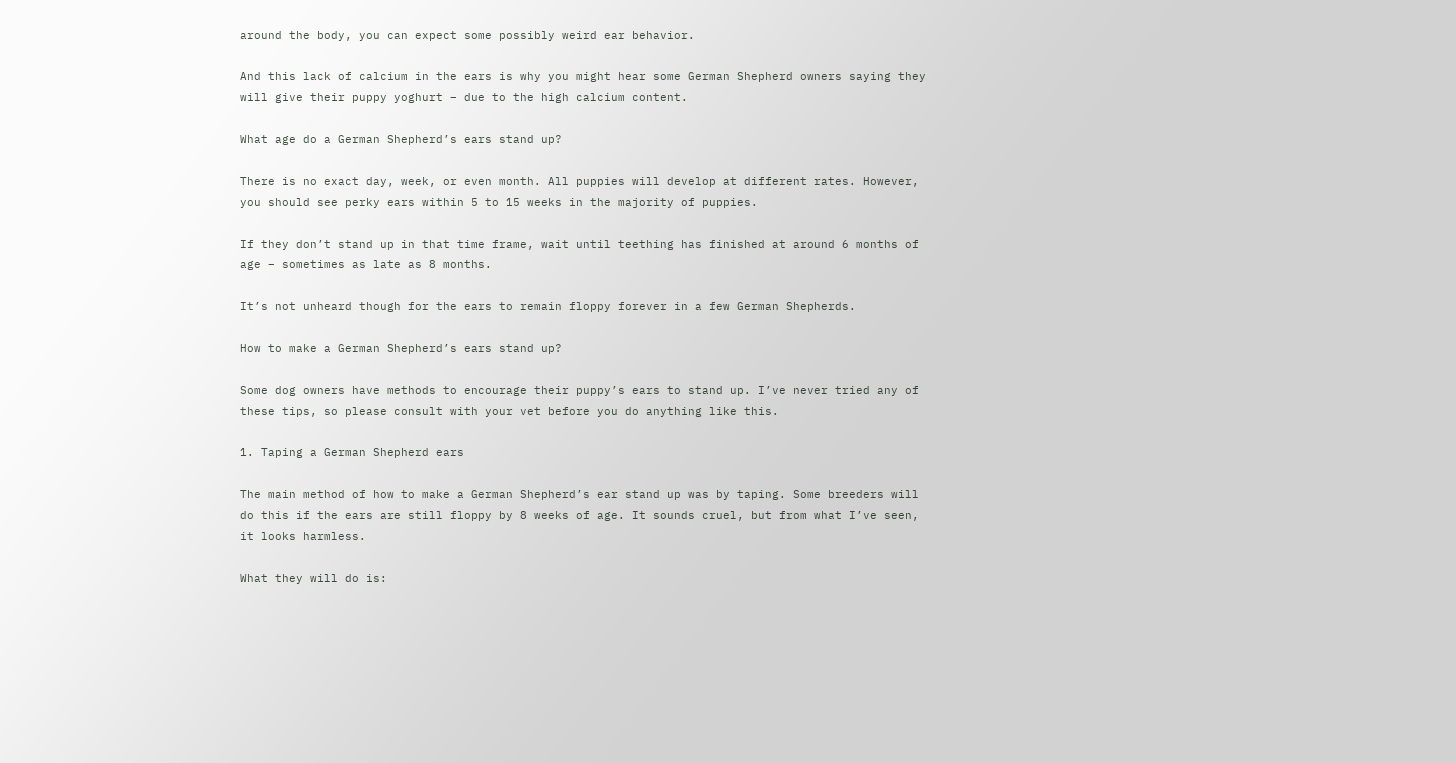around the body, you can expect some possibly weird ear behavior.

And this lack of calcium in the ears is why you might hear some German Shepherd owners saying they will give their puppy yoghurt – due to the high calcium content.

What age do a German Shepherd’s ears stand up?

There is no exact day, week, or even month. All puppies will develop at different rates. However, you should see perky ears within 5 to 15 weeks in the majority of puppies.

If they don’t stand up in that time frame, wait until teething has finished at around 6 months of age – sometimes as late as 8 months.

It’s not unheard though for the ears to remain floppy forever in a few German Shepherds.

How to make a German Shepherd’s ears stand up?

Some dog owners have methods to encourage their puppy’s ears to stand up. I’ve never tried any of these tips, so please consult with your vet before you do anything like this.

1. Taping a German Shepherd ears

The main method of how to make a German Shepherd’s ear stand up was by taping. Some breeders will do this if the ears are still floppy by 8 weeks of age. It sounds cruel, but from what I’ve seen, it looks harmless.

What they will do is: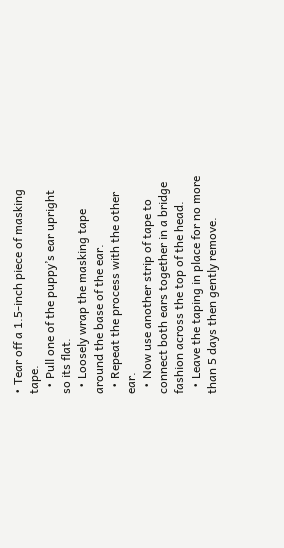• Tear off a 1.5-inch piece of masking tape.
  • Pull one of the puppy’s ear upright so its flat.
  • Loosely wrap the masking tape around the base of the ear.
  • Repeat the process with the other ear.
  • Now use another strip of tape to connect both ears together in a bridge fashion across the top of the head.
  • Leave the taping in place for no more than 5 days then gently remove.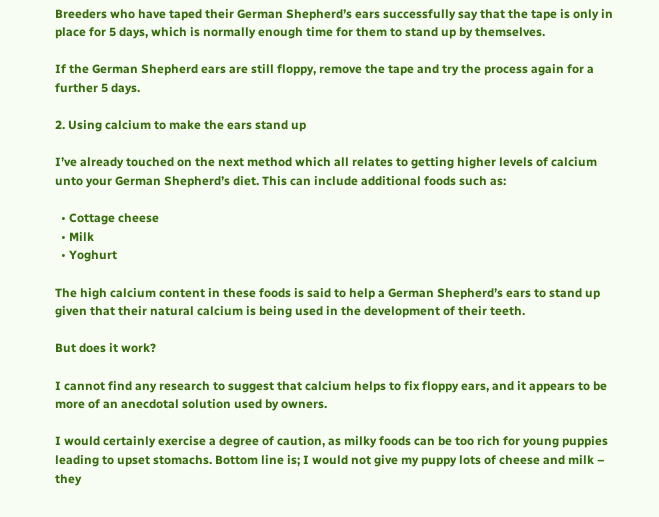Breeders who have taped their German Shepherd’s ears successfully say that the tape is only in place for 5 days, which is normally enough time for them to stand up by themselves.

If the German Shepherd ears are still floppy, remove the tape and try the process again for a further 5 days.

2. Using calcium to make the ears stand up

I’ve already touched on the next method which all relates to getting higher levels of calcium unto your German Shepherd’s diet. This can include additional foods such as:

  • Cottage cheese
  • Milk
  • Yoghurt

The high calcium content in these foods is said to help a German Shepherd’s ears to stand up given that their natural calcium is being used in the development of their teeth.

But does it work?

I cannot find any research to suggest that calcium helps to fix floppy ears, and it appears to be more of an anecdotal solution used by owners.

I would certainly exercise a degree of caution, as milky foods can be too rich for young puppies leading to upset stomachs. Bottom line is; I would not give my puppy lots of cheese and milk – they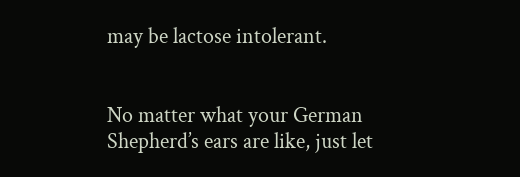may be lactose intolerant.


No matter what your German Shepherd’s ears are like, just let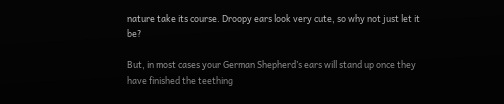nature take its course. Droopy ears look very cute, so why not just let it be?

But, in most cases your German Shepherd’s ears will stand up once they have finished the teething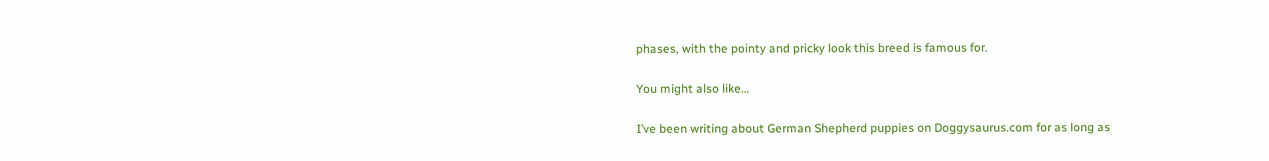phases, with the pointy and pricky look this breed is famous for.

You might also like…

I’ve been writing about German Shepherd puppies on Doggysaurus.com for as long as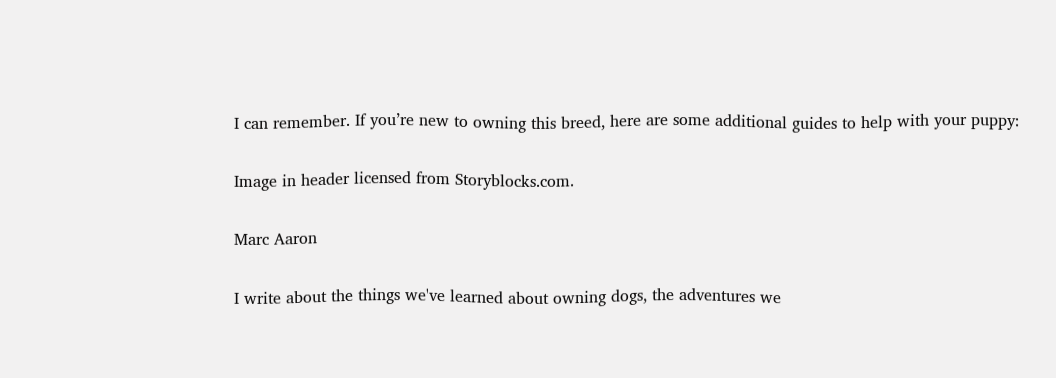I can remember. If you’re new to owning this breed, here are some additional guides to help with your puppy:

Image in header licensed from Storyblocks.com.

Marc Aaron

I write about the things we've learned about owning dogs, the adventures we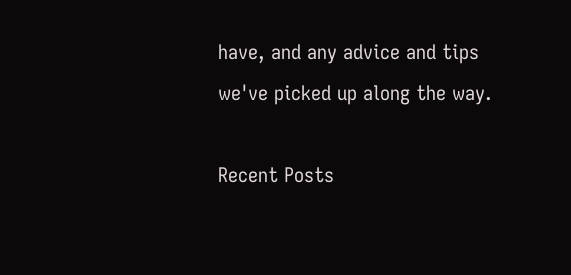have, and any advice and tips we've picked up along the way.

Recent Posts